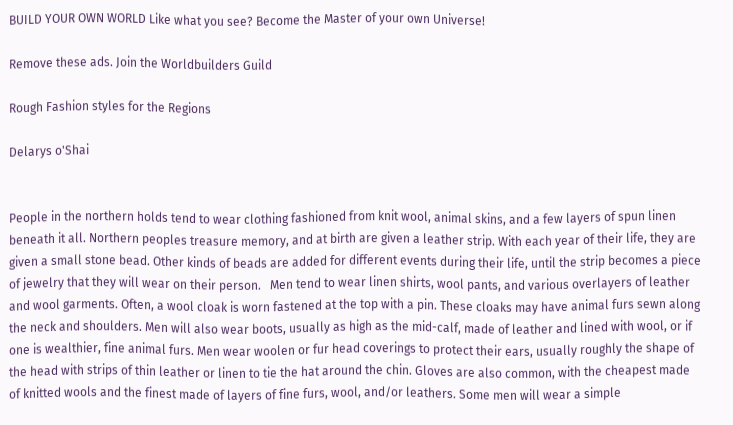BUILD YOUR OWN WORLD Like what you see? Become the Master of your own Universe!

Remove these ads. Join the Worldbuilders Guild

Rough Fashion styles for the Regions

Delarys o'Shai


People in the northern holds tend to wear clothing fashioned from knit wool, animal skins, and a few layers of spun linen beneath it all. Northern peoples treasure memory, and at birth are given a leather strip. With each year of their life, they are given a small stone bead. Other kinds of beads are added for different events during their life, until the strip becomes a piece of jewelry that they will wear on their person.   Men tend to wear linen shirts, wool pants, and various overlayers of leather and wool garments. Often, a wool cloak is worn fastened at the top with a pin. These cloaks may have animal furs sewn along the neck and shoulders. Men will also wear boots, usually as high as the mid-calf, made of leather and lined with wool, or if one is wealthier, fine animal furs. Men wear woolen or fur head coverings to protect their ears, usually roughly the shape of the head with strips of thin leather or linen to tie the hat around the chin. Gloves are also common, with the cheapest made of knitted wools and the finest made of layers of fine furs, wool, and/or leathers. Some men will wear a simple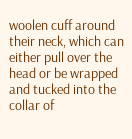woolen cuff around their neck, which can either pull over the head or be wrapped and tucked into the collar of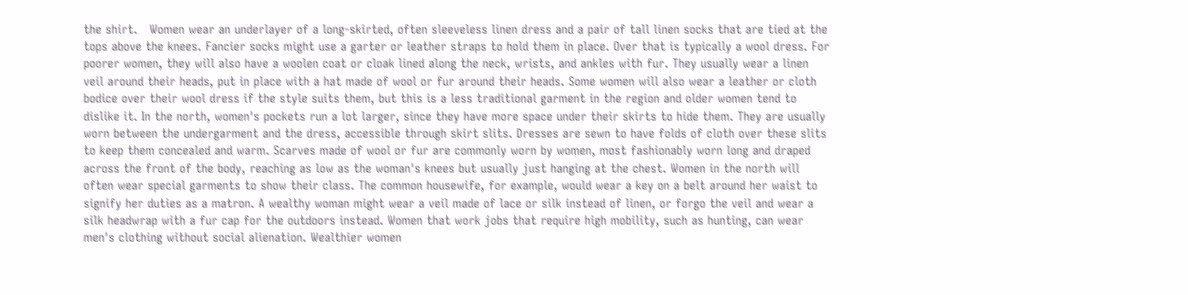the shirt.   Women wear an underlayer of a long-skirted, often sleeveless linen dress and a pair of tall linen socks that are tied at the tops above the knees. Fancier socks might use a garter or leather straps to hold them in place. Over that is typically a wool dress. For poorer women, they will also have a woolen coat or cloak lined along the neck, wrists, and ankles with fur. They usually wear a linen veil around their heads, put in place with a hat made of wool or fur around their heads. Some women will also wear a leather or cloth bodice over their wool dress if the style suits them, but this is a less traditional garment in the region and older women tend to dislike it. In the north, women's pockets run a lot larger, since they have more space under their skirts to hide them. They are usually worn between the undergarment and the dress, accessible through skirt slits. Dresses are sewn to have folds of cloth over these slits to keep them concealed and warm. Scarves made of wool or fur are commonly worn by women, most fashionably worn long and draped across the front of the body, reaching as low as the woman's knees but usually just hanging at the chest. Women in the north will often wear special garments to show their class. The common housewife, for example, would wear a key on a belt around her waist to signify her duties as a matron. A wealthy woman might wear a veil made of lace or silk instead of linen, or forgo the veil and wear a silk headwrap with a fur cap for the outdoors instead. Women that work jobs that require high mobility, such as hunting, can wear men's clothing without social alienation. Wealthier women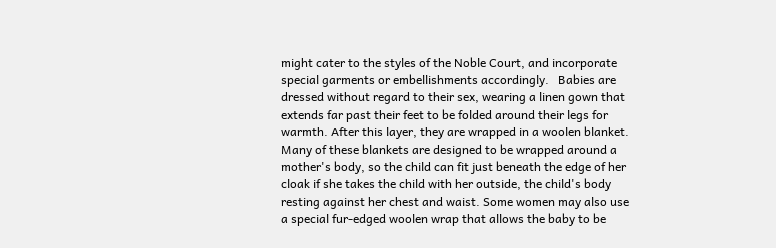might cater to the styles of the Noble Court, and incorporate special garments or embellishments accordingly.   Babies are dressed without regard to their sex, wearing a linen gown that extends far past their feet to be folded around their legs for warmth. After this layer, they are wrapped in a woolen blanket. Many of these blankets are designed to be wrapped around a mother's body, so the child can fit just beneath the edge of her cloak if she takes the child with her outside, the child's body resting against her chest and waist. Some women may also use a special fur-edged woolen wrap that allows the baby to be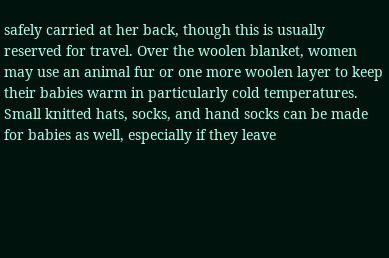safely carried at her back, though this is usually reserved for travel. Over the woolen blanket, women may use an animal fur or one more woolen layer to keep their babies warm in particularly cold temperatures. Small knitted hats, socks, and hand socks can be made for babies as well, especially if they leave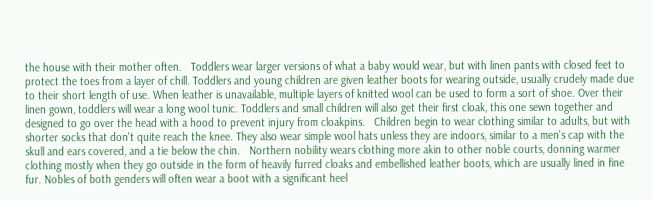the house with their mother often.   Toddlers wear larger versions of what a baby would wear, but with linen pants with closed feet to protect the toes from a layer of chill. Toddlers and young children are given leather boots for wearing outside, usually crudely made due to their short length of use. When leather is unavailable, multiple layers of knitted wool can be used to form a sort of shoe. Over their linen gown, toddlers will wear a long wool tunic. Toddlers and small children will also get their first cloak, this one sewn together and designed to go over the head with a hood to prevent injury from cloakpins.   Children begin to wear clothing similar to adults, but with shorter socks that don't quite reach the knee. They also wear simple wool hats unless they are indoors, similar to a men's cap with the skull and ears covered, and a tie below the chin.   Northern nobility wears clothing more akin to other noble courts, donning warmer clothing mostly when they go outside in the form of heavily furred cloaks and embellished leather boots, which are usually lined in fine fur. Nobles of both genders will often wear a boot with a significant heel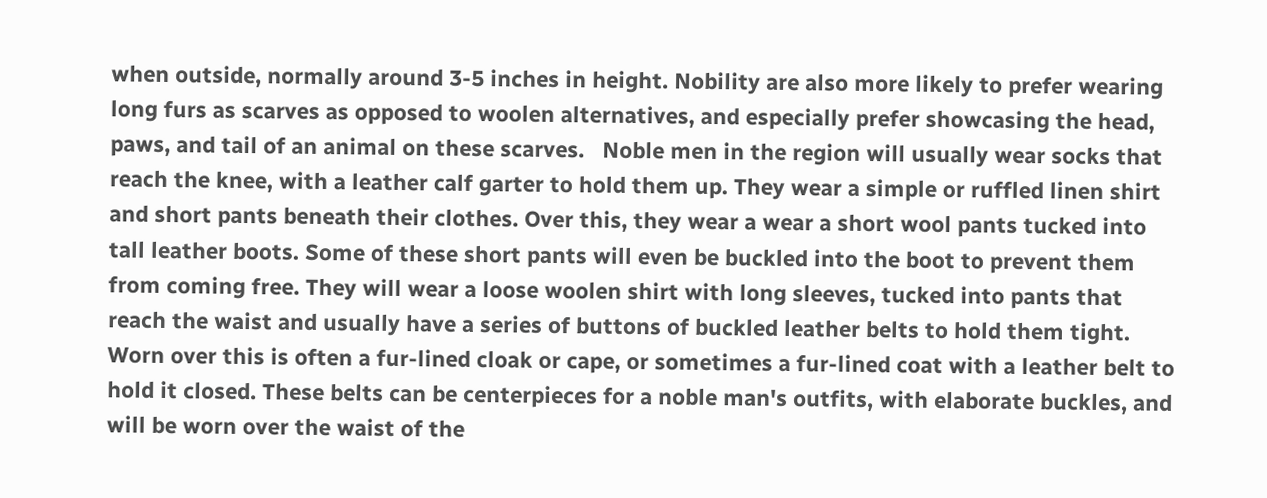when outside, normally around 3-5 inches in height. Nobility are also more likely to prefer wearing long furs as scarves as opposed to woolen alternatives, and especially prefer showcasing the head, paws, and tail of an animal on these scarves.   Noble men in the region will usually wear socks that reach the knee, with a leather calf garter to hold them up. They wear a simple or ruffled linen shirt and short pants beneath their clothes. Over this, they wear a wear a short wool pants tucked into tall leather boots. Some of these short pants will even be buckled into the boot to prevent them from coming free. They will wear a loose woolen shirt with long sleeves, tucked into pants that reach the waist and usually have a series of buttons of buckled leather belts to hold them tight. Worn over this is often a fur-lined cloak or cape, or sometimes a fur-lined coat with a leather belt to hold it closed. These belts can be centerpieces for a noble man's outfits, with elaborate buckles, and will be worn over the waist of the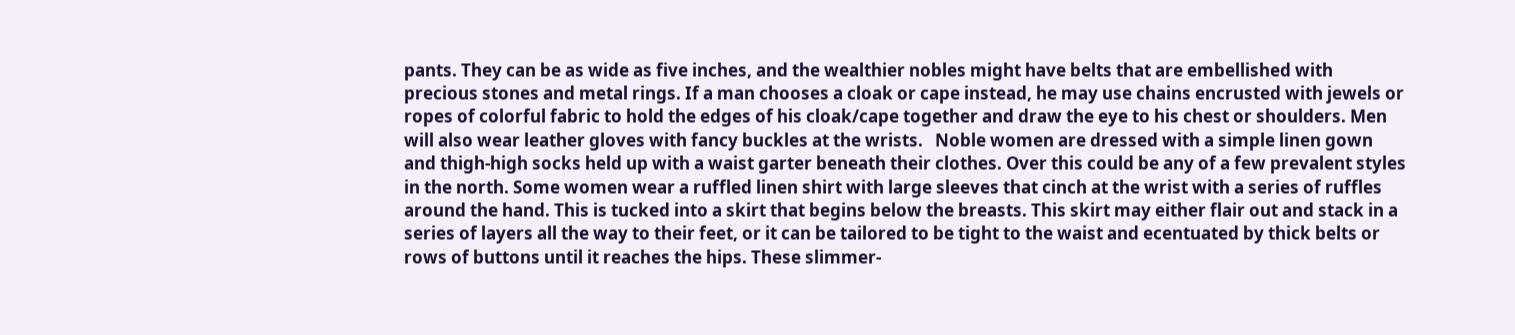pants. They can be as wide as five inches, and the wealthier nobles might have belts that are embellished with precious stones and metal rings. If a man chooses a cloak or cape instead, he may use chains encrusted with jewels or ropes of colorful fabric to hold the edges of his cloak/cape together and draw the eye to his chest or shoulders. Men will also wear leather gloves with fancy buckles at the wrists.   Noble women are dressed with a simple linen gown and thigh-high socks held up with a waist garter beneath their clothes. Over this could be any of a few prevalent styles in the north. Some women wear a ruffled linen shirt with large sleeves that cinch at the wrist with a series of ruffles around the hand. This is tucked into a skirt that begins below the breasts. This skirt may either flair out and stack in a series of layers all the way to their feet, or it can be tailored to be tight to the waist and ecentuated by thick belts or rows of buttons until it reaches the hips. These slimmer-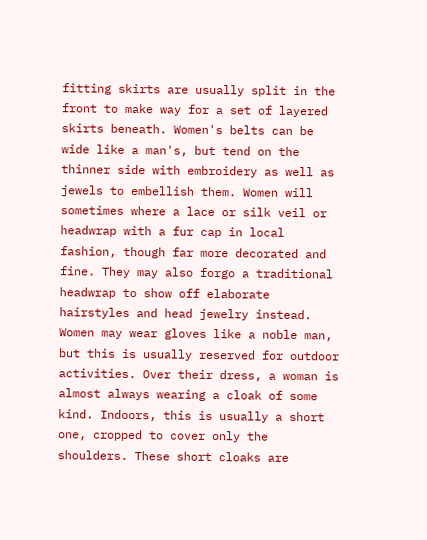fitting skirts are usually split in the front to make way for a set of layered skirts beneath. Women's belts can be wide like a man's, but tend on the thinner side with embroidery as well as jewels to embellish them. Women will sometimes where a lace or silk veil or headwrap with a fur cap in local fashion, though far more decorated and fine. They may also forgo a traditional headwrap to show off elaborate hairstyles and head jewelry instead. Women may wear gloves like a noble man, but this is usually reserved for outdoor activities. Over their dress, a woman is almost always wearing a cloak of some kind. Indoors, this is usually a short one, cropped to cover only the shoulders. These short cloaks are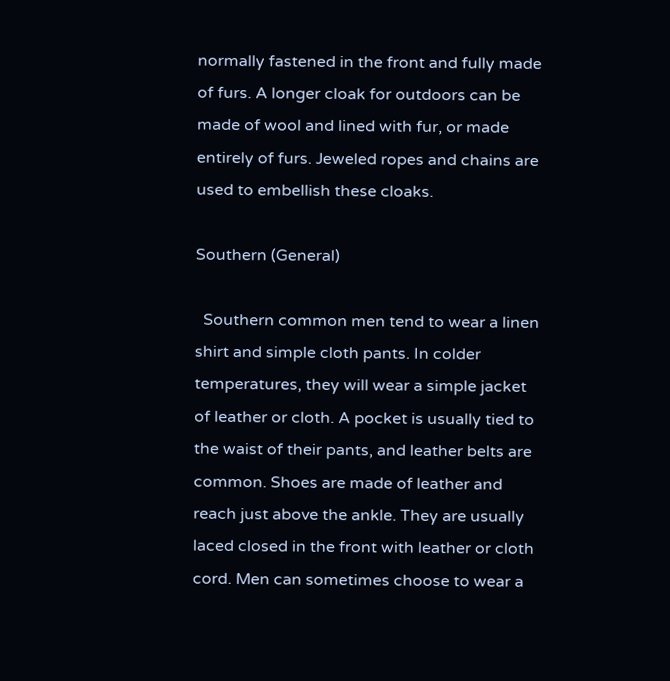normally fastened in the front and fully made of furs. A longer cloak for outdoors can be made of wool and lined with fur, or made entirely of furs. Jeweled ropes and chains are used to embellish these cloaks.

Southern (General)

  Southern common men tend to wear a linen shirt and simple cloth pants. In colder temperatures, they will wear a simple jacket of leather or cloth. A pocket is usually tied to the waist of their pants, and leather belts are common. Shoes are made of leather and reach just above the ankle. They are usually laced closed in the front with leather or cloth cord. Men can sometimes choose to wear a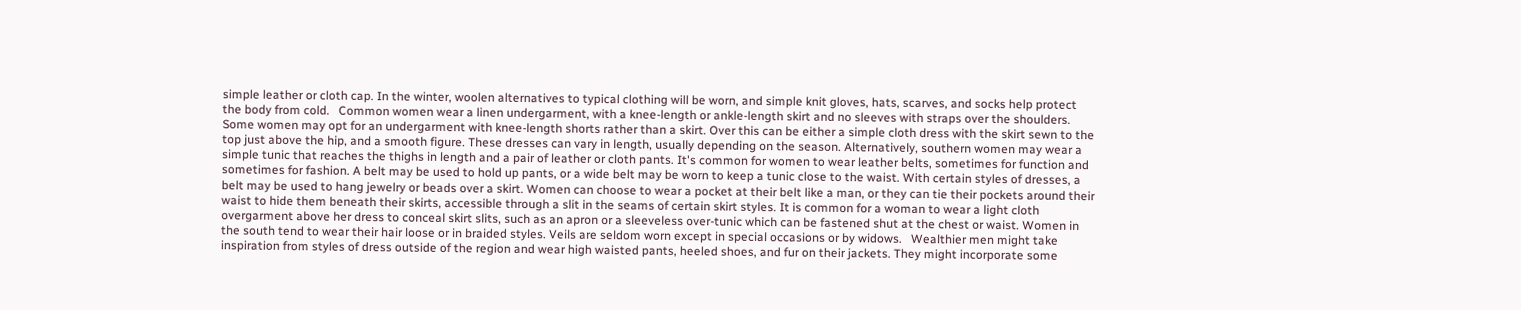simple leather or cloth cap. In the winter, woolen alternatives to typical clothing will be worn, and simple knit gloves, hats, scarves, and socks help protect the body from cold.   Common women wear a linen undergarment, with a knee-length or ankle-length skirt and no sleeves with straps over the shoulders. Some women may opt for an undergarment with knee-length shorts rather than a skirt. Over this can be either a simple cloth dress with the skirt sewn to the top just above the hip, and a smooth figure. These dresses can vary in length, usually depending on the season. Alternatively, southern women may wear a simple tunic that reaches the thighs in length and a pair of leather or cloth pants. It's common for women to wear leather belts, sometimes for function and sometimes for fashion. A belt may be used to hold up pants, or a wide belt may be worn to keep a tunic close to the waist. With certain styles of dresses, a belt may be used to hang jewelry or beads over a skirt. Women can choose to wear a pocket at their belt like a man, or they can tie their pockets around their waist to hide them beneath their skirts, accessible through a slit in the seams of certain skirt styles. It is common for a woman to wear a light cloth overgarment above her dress to conceal skirt slits, such as an apron or a sleeveless over-tunic which can be fastened shut at the chest or waist. Women in the south tend to wear their hair loose or in braided styles. Veils are seldom worn except in special occasions or by widows.   Wealthier men might take inspiration from styles of dress outside of the region and wear high waisted pants, heeled shoes, and fur on their jackets. They might incorporate some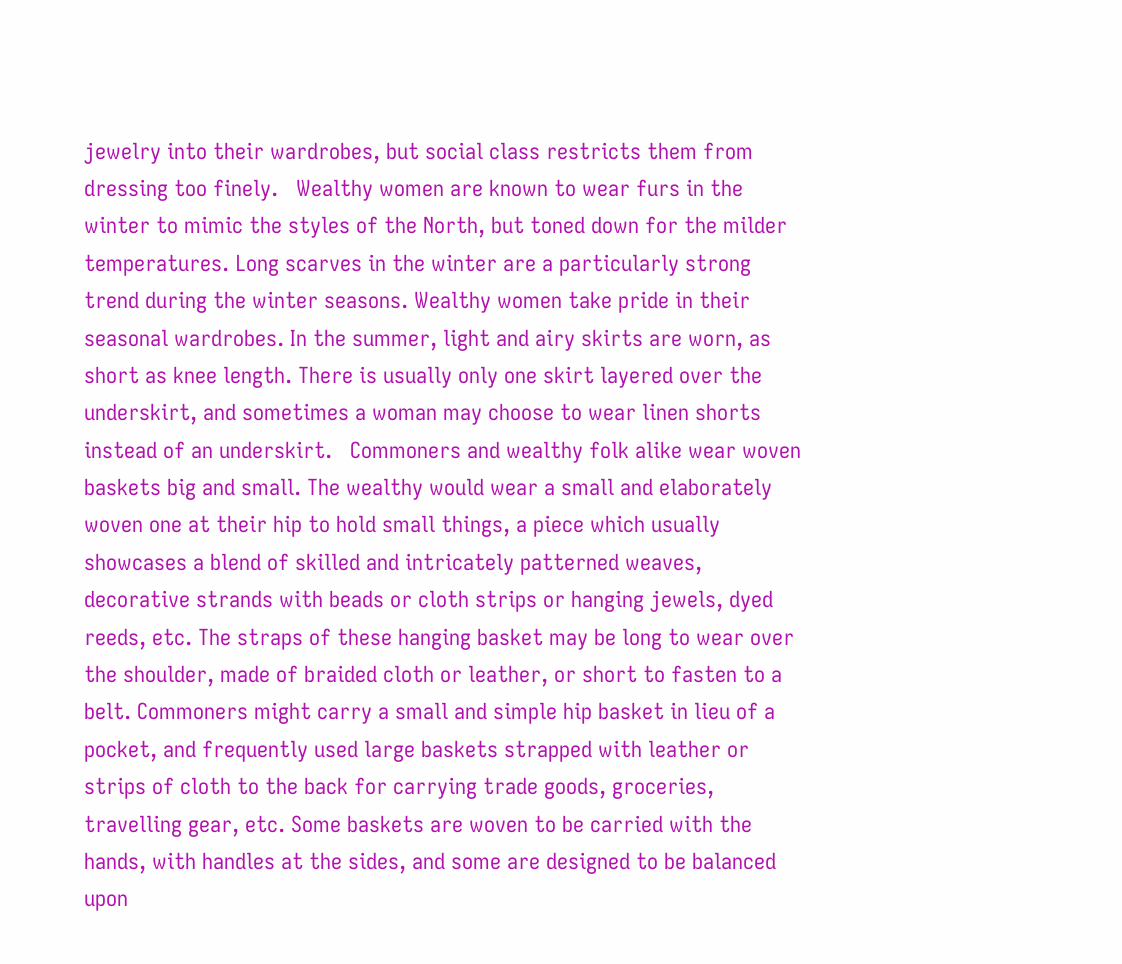jewelry into their wardrobes, but social class restricts them from dressing too finely.   Wealthy women are known to wear furs in the winter to mimic the styles of the North, but toned down for the milder temperatures. Long scarves in the winter are a particularly strong trend during the winter seasons. Wealthy women take pride in their seasonal wardrobes. In the summer, light and airy skirts are worn, as short as knee length. There is usually only one skirt layered over the underskirt, and sometimes a woman may choose to wear linen shorts instead of an underskirt.   Commoners and wealthy folk alike wear woven baskets big and small. The wealthy would wear a small and elaborately woven one at their hip to hold small things, a piece which usually showcases a blend of skilled and intricately patterned weaves, decorative strands with beads or cloth strips or hanging jewels, dyed reeds, etc. The straps of these hanging basket may be long to wear over the shoulder, made of braided cloth or leather, or short to fasten to a belt. Commoners might carry a small and simple hip basket in lieu of a pocket, and frequently used large baskets strapped with leather or strips of cloth to the back for carrying trade goods, groceries, travelling gear, etc. Some baskets are woven to be carried with the hands, with handles at the sides, and some are designed to be balanced upon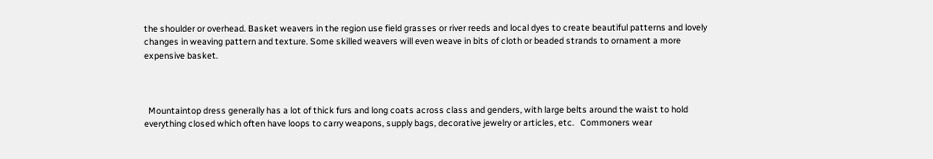the shoulder or overhead. Basket weavers in the region use field grasses or river reeds and local dyes to create beautiful patterns and lovely changes in weaving pattern and texture. Some skilled weavers will even weave in bits of cloth or beaded strands to ornament a more expensive basket.



  Mountaintop dress generally has a lot of thick furs and long coats across class and genders, with large belts around the waist to hold everything closed which often have loops to carry weapons, supply bags, decorative jewelry or articles, etc.   Commoners wear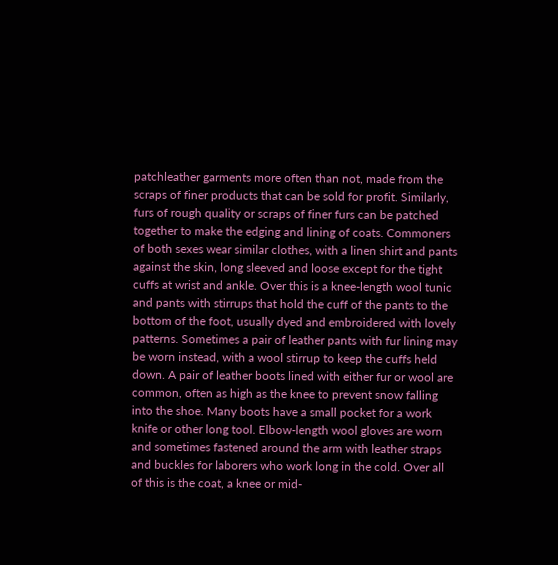patchleather garments more often than not, made from the scraps of finer products that can be sold for profit. Similarly, furs of rough quality or scraps of finer furs can be patched together to make the edging and lining of coats. Commoners of both sexes wear similar clothes, with a linen shirt and pants against the skin, long sleeved and loose except for the tight cuffs at wrist and ankle. Over this is a knee-length wool tunic and pants with stirrups that hold the cuff of the pants to the bottom of the foot, usually dyed and embroidered with lovely patterns. Sometimes a pair of leather pants with fur lining may be worn instead, with a wool stirrup to keep the cuffs held down. A pair of leather boots lined with either fur or wool are common, often as high as the knee to prevent snow falling into the shoe. Many boots have a small pocket for a work knife or other long tool. Elbow-length wool gloves are worn and sometimes fastened around the arm with leather straps and buckles for laborers who work long in the cold. Over all of this is the coat, a knee or mid-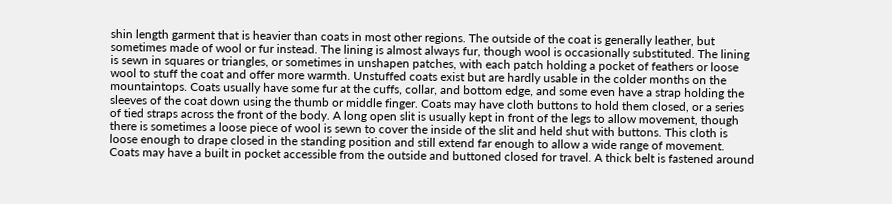shin length garment that is heavier than coats in most other regions. The outside of the coat is generally leather, but sometimes made of wool or fur instead. The lining is almost always fur, though wool is occasionally substituted. The lining is sewn in squares or triangles, or sometimes in unshapen patches, with each patch holding a pocket of feathers or loose wool to stuff the coat and offer more warmth. Unstuffed coats exist but are hardly usable in the colder months on the mountaintops. Coats usually have some fur at the cuffs, collar, and bottom edge, and some even have a strap holding the sleeves of the coat down using the thumb or middle finger. Coats may have cloth buttons to hold them closed, or a series of tied straps across the front of the body. A long open slit is usually kept in front of the legs to allow movement, though there is sometimes a loose piece of wool is sewn to cover the inside of the slit and held shut with buttons. This cloth is loose enough to drape closed in the standing position and still extend far enough to allow a wide range of movement. Coats may have a built in pocket accessible from the outside and buttoned closed for travel. A thick belt is fastened around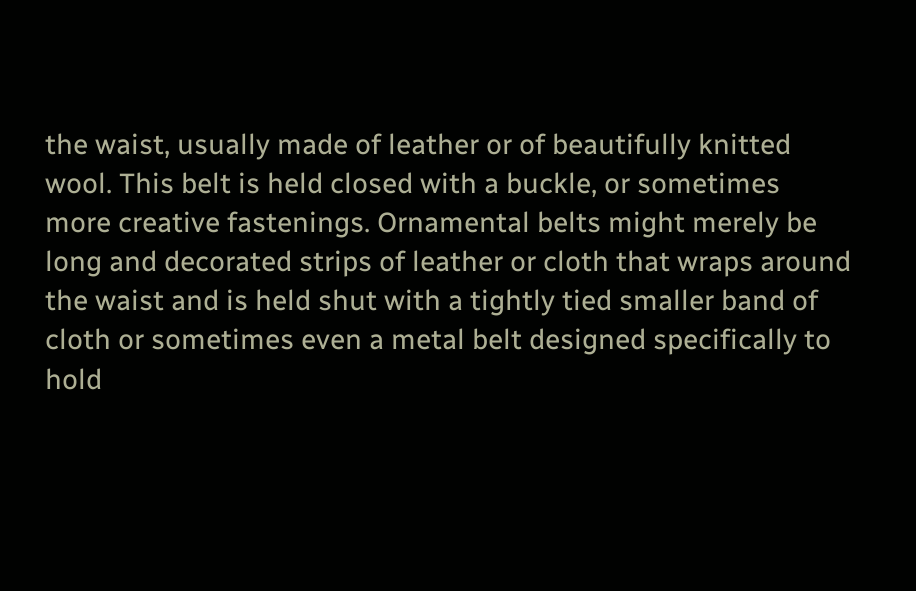the waist, usually made of leather or of beautifully knitted wool. This belt is held closed with a buckle, or sometimes more creative fastenings. Ornamental belts might merely be long and decorated strips of leather or cloth that wraps around the waist and is held shut with a tightly tied smaller band of cloth or sometimes even a metal belt designed specifically to hold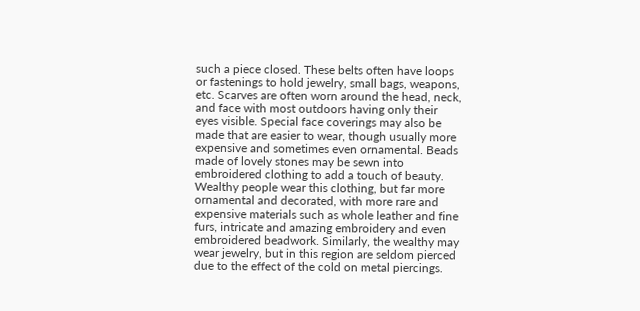such a piece closed. These belts often have loops or fastenings to hold jewelry, small bags, weapons, etc. Scarves are often worn around the head, neck, and face with most outdoors having only their eyes visible. Special face coverings may also be made that are easier to wear, though usually more expensive and sometimes even ornamental. Beads made of lovely stones may be sewn into embroidered clothing to add a touch of beauty.   Wealthy people wear this clothing, but far more ornamental and decorated, with more rare and expensive materials such as whole leather and fine furs, intricate and amazing embroidery and even embroidered beadwork. Similarly, the wealthy may wear jewelry, but in this region are seldom pierced due to the effect of the cold on metal piercings.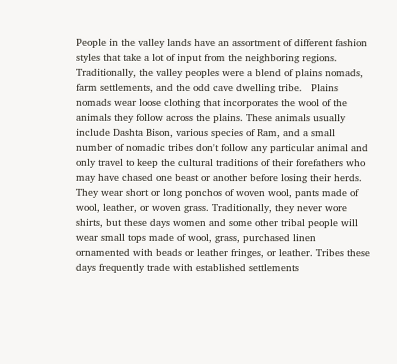People in the valley lands have an assortment of different fashion styles that take a lot of input from the neighboring regions.   Traditionally, the valley peoples were a blend of plains nomads, farm settlements, and the odd cave dwelling tribe.   Plains nomads wear loose clothing that incorporates the wool of the animals they follow across the plains. These animals usually include Dashta Bison, various species of Ram, and a small number of nomadic tribes don't follow any particular animal and only travel to keep the cultural traditions of their forefathers who may have chased one beast or another before losing their herds. They wear short or long ponchos of woven wool, pants made of wool, leather, or woven grass. Traditionally, they never wore shirts, but these days women and some other tribal people will wear small tops made of wool, grass, purchased linen ornamented with beads or leather fringes, or leather. Tribes these days frequently trade with established settlements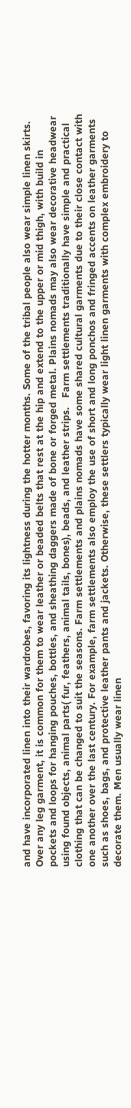and have incorporated linen into their wardrobes, favoring its lightness during the hotter months. Some of the tribal people also wear simple linen skirts. Over any leg garment, it is common for them to wear leather or beaded belts that rest at the hip and extend to the upper or mid thigh, with build in pockets and loops for hanging pouches, bottles, and sheathing daggers made of bone or forged metal. Plains nomads may also wear decorative headwear using found objects, animal parts( fur, feathers, animal tails, bones), beads, and leather strips.   Farm settlements traditionally have simple and practical clothing that can be changed to suit the seasons. Farm settlements and plains nomads have some shared cultural garments due to their close contact with one another over the last century. For example, farm settlements also employ the use of short and long ponchos and fringed accents on leather garments such as shoes, bags, and protective leather pants and jackets. Otherwise, these settlers typically wear light linen garments with complex embroidery to decorate them. Men usually wear linen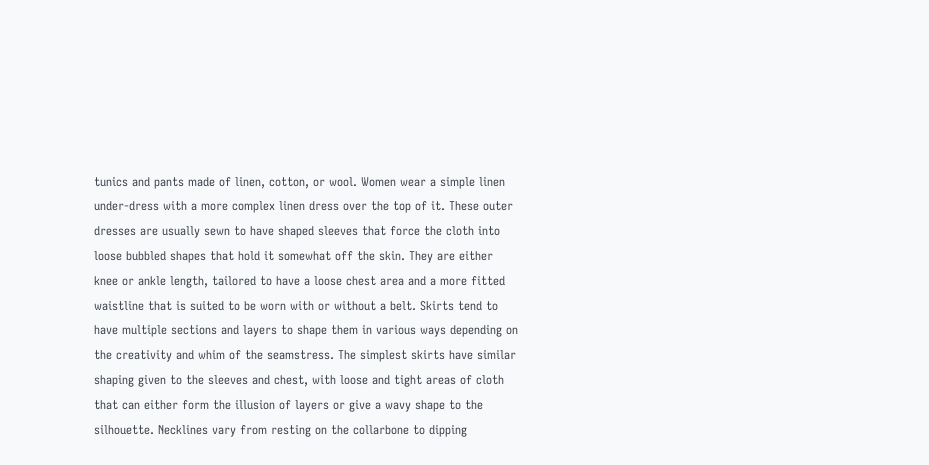tunics and pants made of linen, cotton, or wool. Women wear a simple linen under-dress with a more complex linen dress over the top of it. These outer dresses are usually sewn to have shaped sleeves that force the cloth into loose bubbled shapes that hold it somewhat off the skin. They are either knee or ankle length, tailored to have a loose chest area and a more fitted waistline that is suited to be worn with or without a belt. Skirts tend to have multiple sections and layers to shape them in various ways depending on the creativity and whim of the seamstress. The simplest skirts have similar shaping given to the sleeves and chest, with loose and tight areas of cloth that can either form the illusion of layers or give a wavy shape to the silhouette. Necklines vary from resting on the collarbone to dipping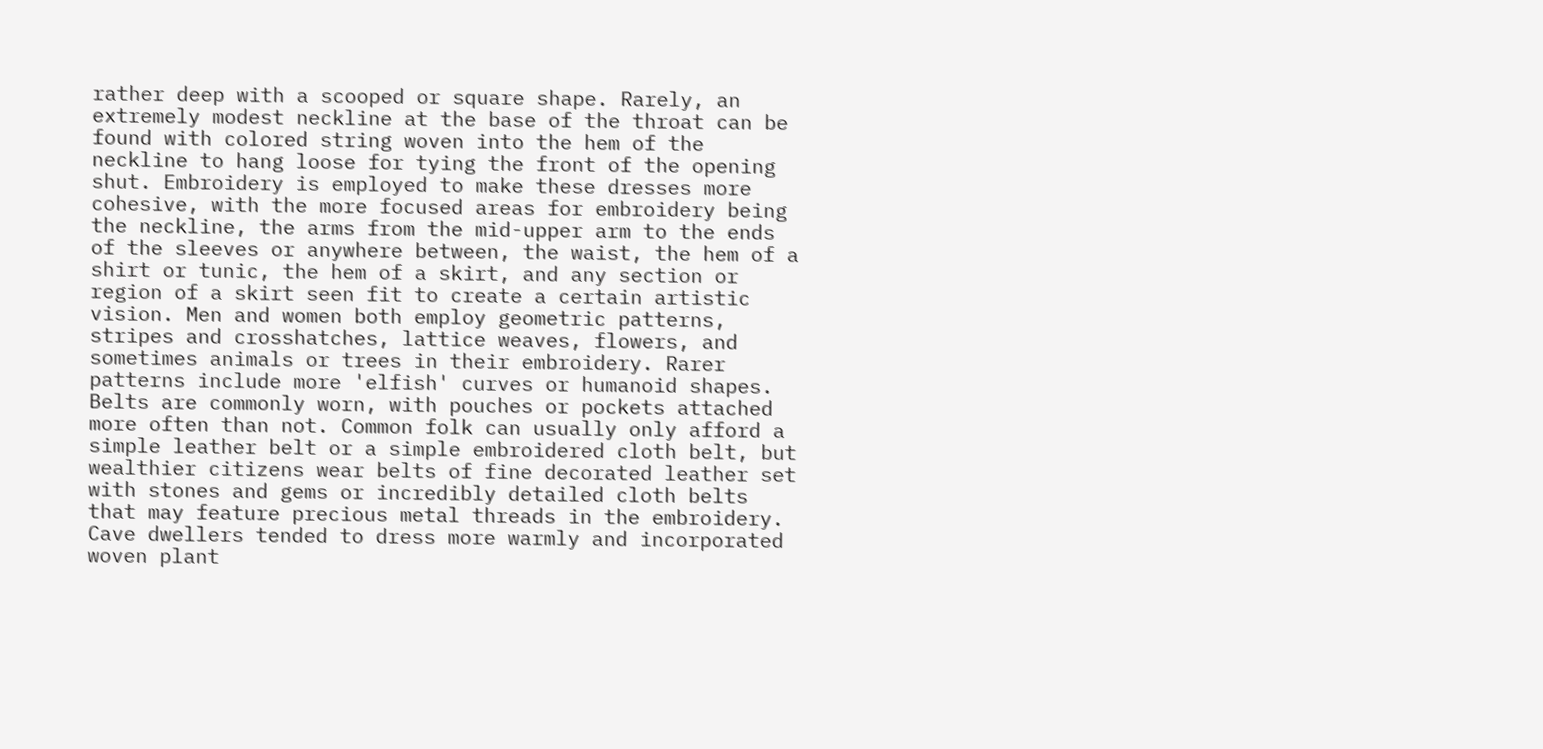rather deep with a scooped or square shape. Rarely, an extremely modest neckline at the base of the throat can be found with colored string woven into the hem of the neckline to hang loose for tying the front of the opening shut. Embroidery is employed to make these dresses more cohesive, with the more focused areas for embroidery being the neckline, the arms from the mid-upper arm to the ends of the sleeves or anywhere between, the waist, the hem of a shirt or tunic, the hem of a skirt, and any section or region of a skirt seen fit to create a certain artistic vision. Men and women both employ geometric patterns, stripes and crosshatches, lattice weaves, flowers, and sometimes animals or trees in their embroidery. Rarer patterns include more 'elfish' curves or humanoid shapes. Belts are commonly worn, with pouches or pockets attached more often than not. Common folk can usually only afford a simple leather belt or a simple embroidered cloth belt, but wealthier citizens wear belts of fine decorated leather set with stones and gems or incredibly detailed cloth belts that may feature precious metal threads in the embroidery.   Cave dwellers tended to dress more warmly and incorporated woven plant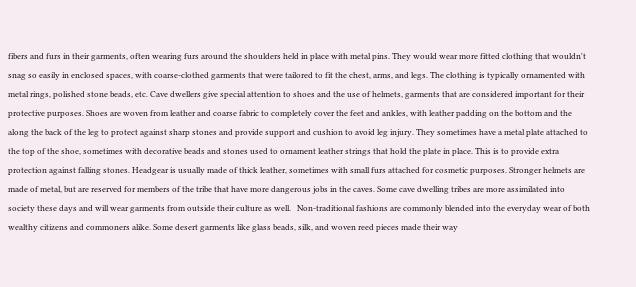fibers and furs in their garments, often wearing furs around the shoulders held in place with metal pins. They would wear more fitted clothing that wouldn't snag so easily in enclosed spaces, with coarse-clothed garments that were tailored to fit the chest, arms, and legs. The clothing is typically ornamented with metal rings, polished stone beads, etc. Cave dwellers give special attention to shoes and the use of helmets, garments that are considered important for their protective purposes. Shoes are woven from leather and coarse fabric to completely cover the feet and ankles, with leather padding on the bottom and the along the back of the leg to protect against sharp stones and provide support and cushion to avoid leg injury. They sometimes have a metal plate attached to the top of the shoe, sometimes with decorative beads and stones used to ornament leather strings that hold the plate in place. This is to provide extra protection against falling stones. Headgear is usually made of thick leather, sometimes with small furs attached for cosmetic purposes. Stronger helmets are made of metal, but are reserved for members of the tribe that have more dangerous jobs in the caves. Some cave dwelling tribes are more assimilated into society these days and will wear garments from outside their culture as well.   Non-traditional fashions are commonly blended into the everyday wear of both wealthy citizens and commoners alike. Some desert garments like glass beads, silk, and woven reed pieces made their way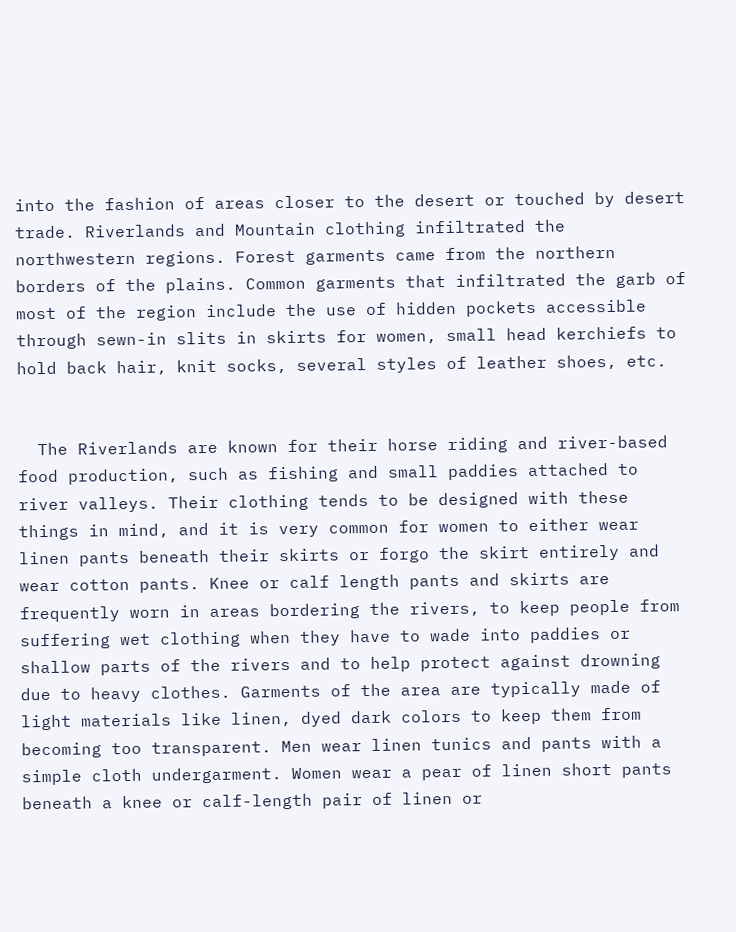into the fashion of areas closer to the desert or touched by desert trade. Riverlands and Mountain clothing infiltrated the northwestern regions. Forest garments came from the northern borders of the plains. Common garments that infiltrated the garb of most of the region include the use of hidden pockets accessible through sewn-in slits in skirts for women, small head kerchiefs to hold back hair, knit socks, several styles of leather shoes, etc.


  The Riverlands are known for their horse riding and river-based food production, such as fishing and small paddies attached to river valleys. Their clothing tends to be designed with these things in mind, and it is very common for women to either wear linen pants beneath their skirts or forgo the skirt entirely and wear cotton pants. Knee or calf length pants and skirts are frequently worn in areas bordering the rivers, to keep people from suffering wet clothing when they have to wade into paddies or shallow parts of the rivers and to help protect against drowning due to heavy clothes. Garments of the area are typically made of light materials like linen, dyed dark colors to keep them from becoming too transparent. Men wear linen tunics and pants with a simple cloth undergarment. Women wear a pear of linen short pants beneath a knee or calf-length pair of linen or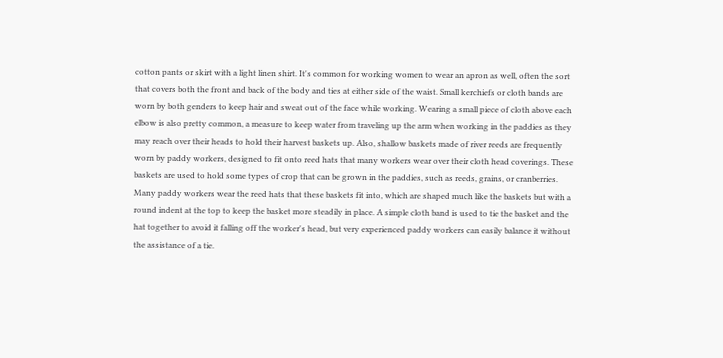cotton pants or skirt with a light linen shirt. It's common for working women to wear an apron as well, often the sort that covers both the front and back of the body and ties at either side of the waist. Small kerchiefs or cloth bands are worn by both genders to keep hair and sweat out of the face while working. Wearing a small piece of cloth above each elbow is also pretty common, a measure to keep water from traveling up the arm when working in the paddies as they may reach over their heads to hold their harvest baskets up. Also, shallow baskets made of river reeds are frequently worn by paddy workers, designed to fit onto reed hats that many workers wear over their cloth head coverings. These baskets are used to hold some types of crop that can be grown in the paddies, such as reeds, grains, or cranberries. Many paddy workers wear the reed hats that these baskets fit into, which are shaped much like the baskets but with a round indent at the top to keep the basket more steadily in place. A simple cloth band is used to tie the basket and the hat together to avoid it falling off the worker's head, but very experienced paddy workers can easily balance it without the assistance of a tie.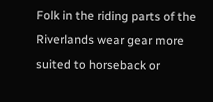Folk in the riding parts of the Riverlands wear gear more suited to horseback or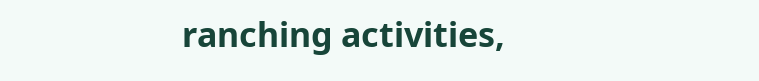ranching activities,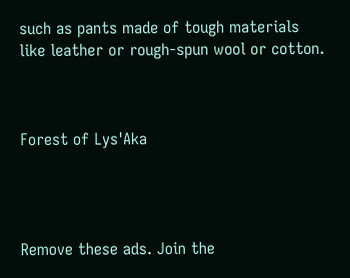such as pants made of tough materials like leather or rough-spun wool or cotton.



Forest of Lys'Aka




Remove these ads. Join the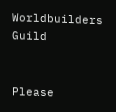Worldbuilders Guild


Please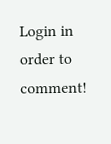Login in order to comment!